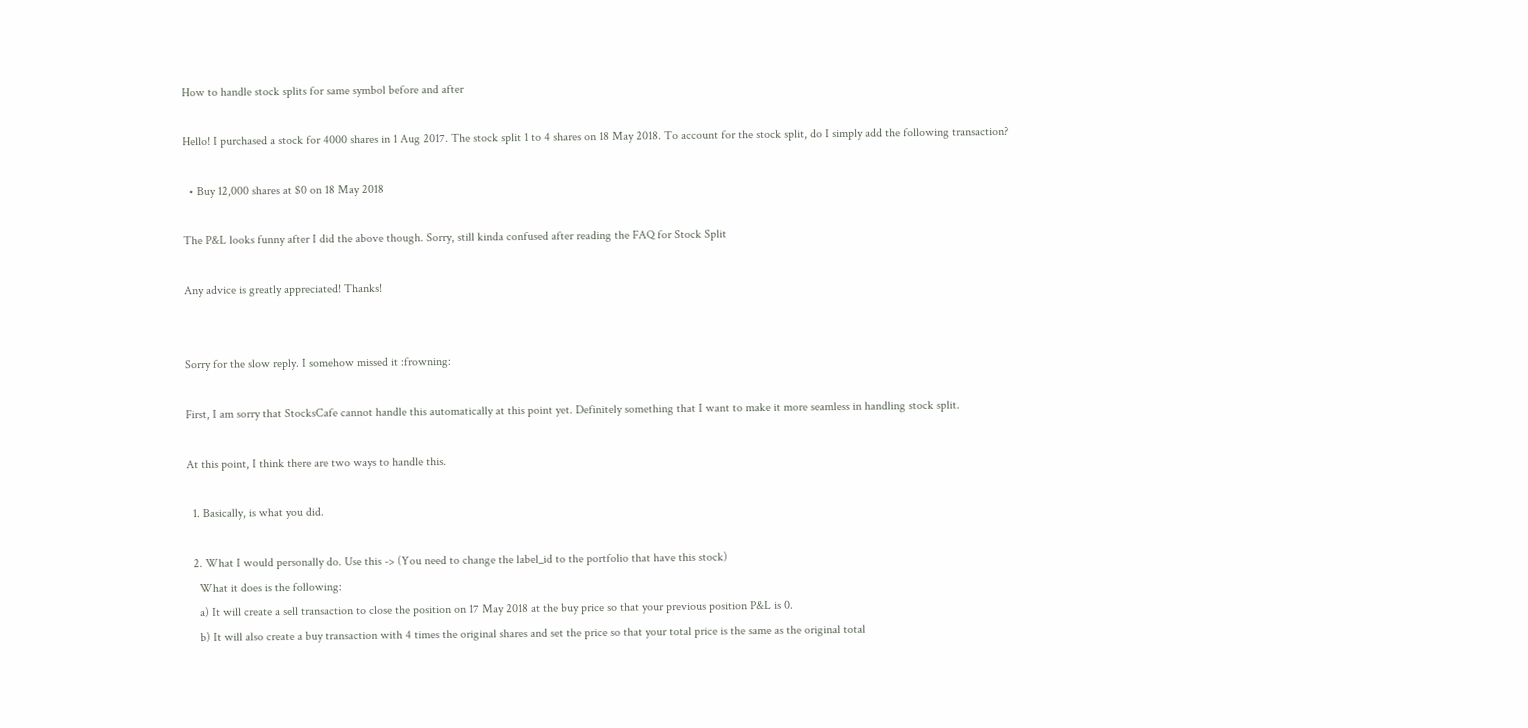How to handle stock splits for same symbol before and after

Hello! I purchased a stock for 4000 shares in 1 Aug 2017. The stock split 1 to 4 shares on 18 May 2018. To account for the stock split, do I simply add the following transaction?

  • Buy 12,000 shares at $0 on 18 May 2018

The P&L looks funny after I did the above though. Sorry, still kinda confused after reading the FAQ for Stock Split

Any advice is greatly appreciated! Thanks!


Sorry for the slow reply. I somehow missed it :frowning:

First, I am sorry that StocksCafe cannot handle this automatically at this point yet. Definitely something that I want to make it more seamless in handling stock split.

At this point, I think there are two ways to handle this.

  1. Basically, is what you did.

  2. What I would personally do. Use this -> (You need to change the label_id to the portfolio that have this stock)
    What it does is the following:
    a) It will create a sell transaction to close the position on 17 May 2018 at the buy price so that your previous position P&L is 0.
    b) It will also create a buy transaction with 4 times the original shares and set the price so that your total price is the same as the original total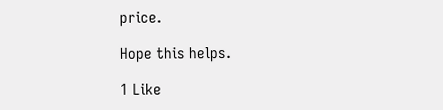price.

Hope this helps.

1 Like